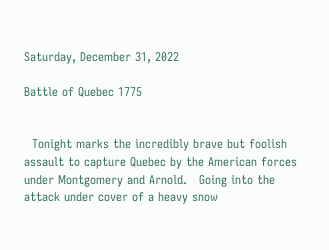Saturday, December 31, 2022

Battle of Quebec 1775


  Tonight marks the incredibly brave but foolish assault to capture Quebec by the American forces under Montgomery and Arnold.   Going into the attack under cover of a heavy snow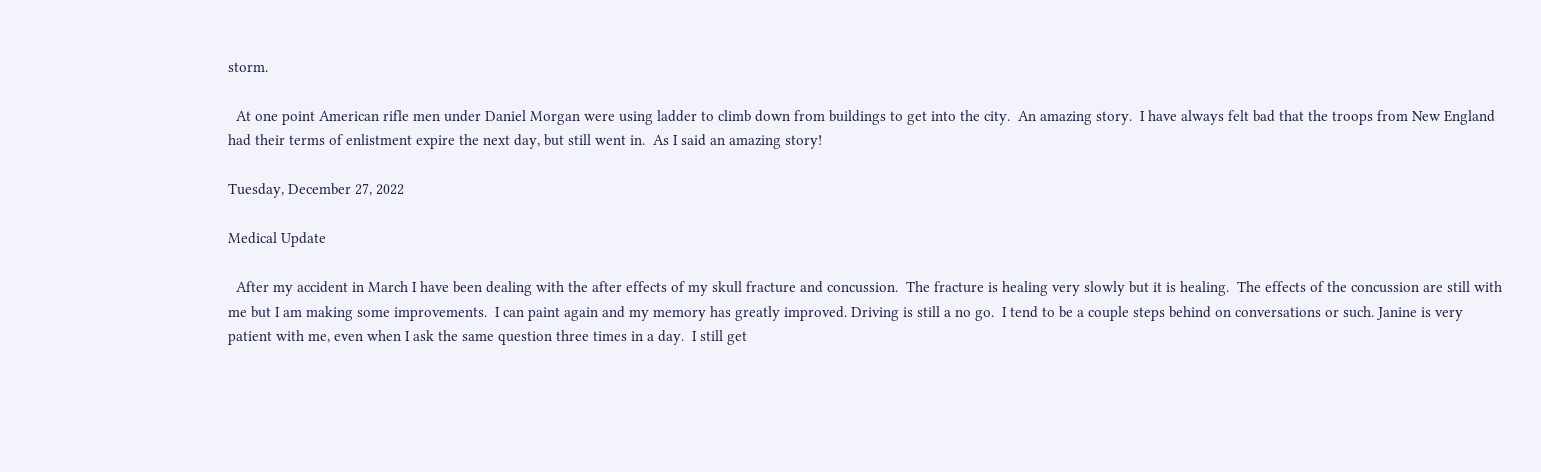storm.

  At one point American rifle men under Daniel Morgan were using ladder to climb down from buildings to get into the city.  An amazing story.  I have always felt bad that the troops from New England had their terms of enlistment expire the next day, but still went in.  As I said an amazing story!

Tuesday, December 27, 2022

Medical Update

  After my accident in March I have been dealing with the after effects of my skull fracture and concussion.  The fracture is healing very slowly but it is healing.  The effects of the concussion are still with me but I am making some improvements.  I can paint again and my memory has greatly improved. Driving is still a no go.  I tend to be a couple steps behind on conversations or such. Janine is very patient with me, even when I ask the same question three times in a day.  I still get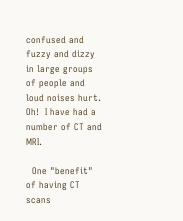confused and fuzzy and dizzy in large groups of people and loud noises hurt.  Oh!  I have had a number of CT and MRI.

  One "benefit" of having CT scans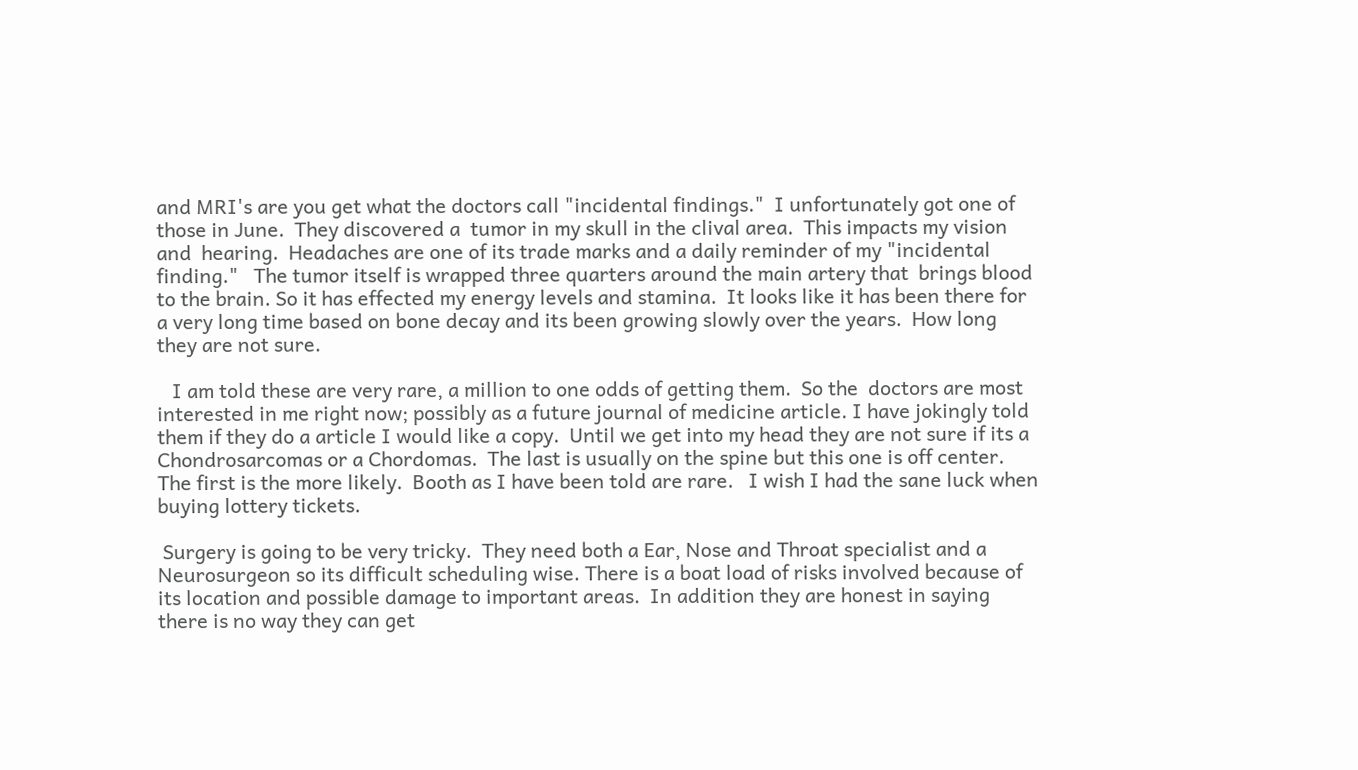and MRI's are you get what the doctors call "incidental findings."  I unfortunately got one of those in June.  They discovered a  tumor in my skull in the clival area.  This impacts my vision and  hearing.  Headaches are one of its trade marks and a daily reminder of my "incidental finding."   The tumor itself is wrapped three quarters around the main artery that  brings blood to the brain. So it has effected my energy levels and stamina.  It looks like it has been there for a very long time based on bone decay and its been growing slowly over the years.  How long they are not sure.

   I am told these are very rare, a million to one odds of getting them.  So the  doctors are most interested in me right now; possibly as a future journal of medicine article. I have jokingly told them if they do a article I would like a copy.  Until we get into my head they are not sure if its a Chondrosarcomas or a Chordomas.  The last is usually on the spine but this one is off center.  The first is the more likely.  Booth as I have been told are rare.   I wish I had the sane luck when buying lottery tickets.

 Surgery is going to be very tricky.  They need both a Ear, Nose and Throat specialist and a Neurosurgeon so its difficult scheduling wise. There is a boat load of risks involved because of its location and possible damage to important areas.  In addition they are honest in saying there is no way they can get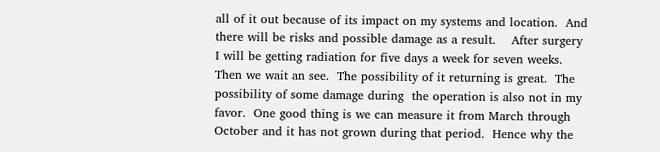all of it out because of its impact on my systems and location.  And there will be risks and possible damage as a result.    After surgery I will be getting radiation for five days a week for seven weeks.    Then we wait an see.  The possibility of it returning is great.  The possibility of some damage during  the operation is also not in my favor.  One good thing is we can measure it from March through October and it has not grown during that period.  Hence why the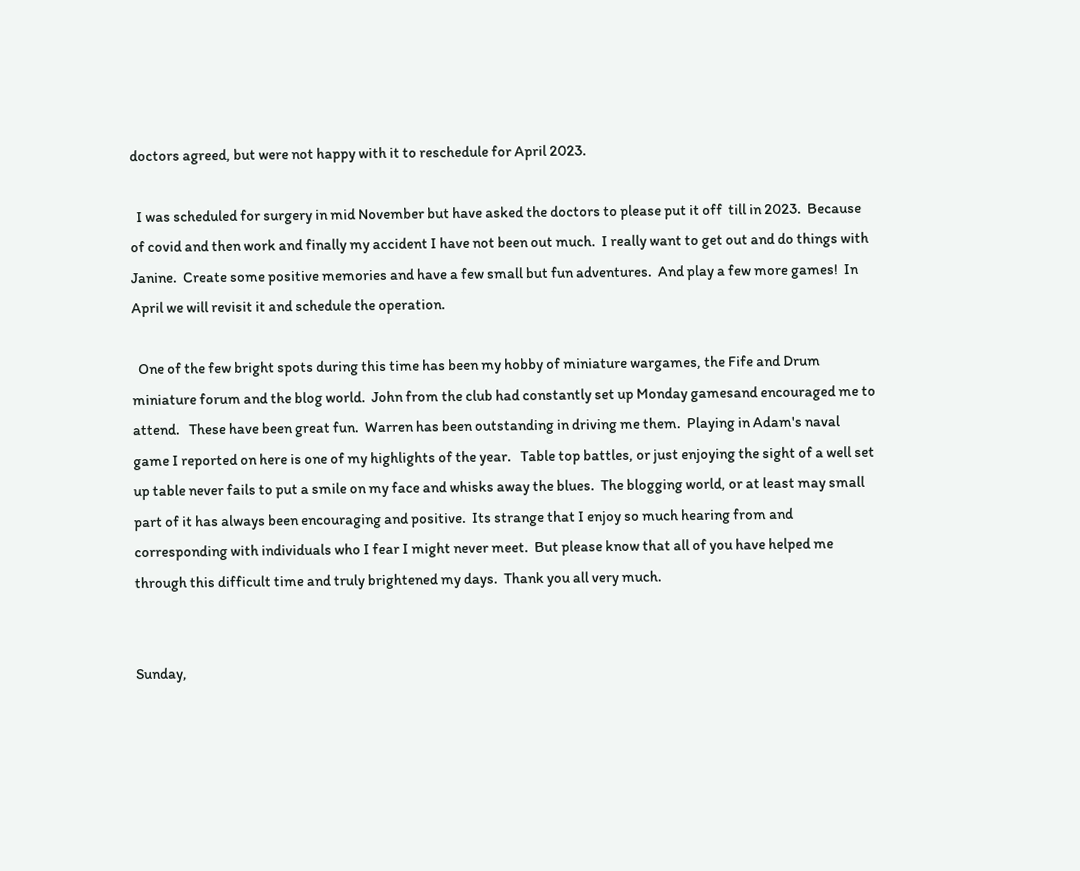doctors agreed, but were not happy with it to reschedule for April 2023.

  I was scheduled for surgery in mid November but have asked the doctors to please put it off  till in 2023.  Because of covid and then work and finally my accident I have not been out much.  I really want to get out and do things with Janine.  Create some positive memories and have a few small but fun adventures.  And play a few more games!  In April we will revisit it and schedule the operation.

  One of the few bright spots during this time has been my hobby of miniature wargames, the Fife and Drum miniature forum and the blog world.  John from the club had constantly set up Monday gamesand encouraged me to attend.   These have been great fun.  Warren has been outstanding in driving me them.  Playing in Adam's naval game I reported on here is one of my highlights of the year.   Table top battles, or just enjoying the sight of a well set up table never fails to put a smile on my face and whisks away the blues.  The blogging world, or at least may small part of it has always been encouraging and positive.  Its strange that I enjoy so much hearing from and corresponding with individuals who I fear I might never meet.  But please know that all of you have helped me through this difficult time and truly brightened my days.  Thank you all very much.


Sunday,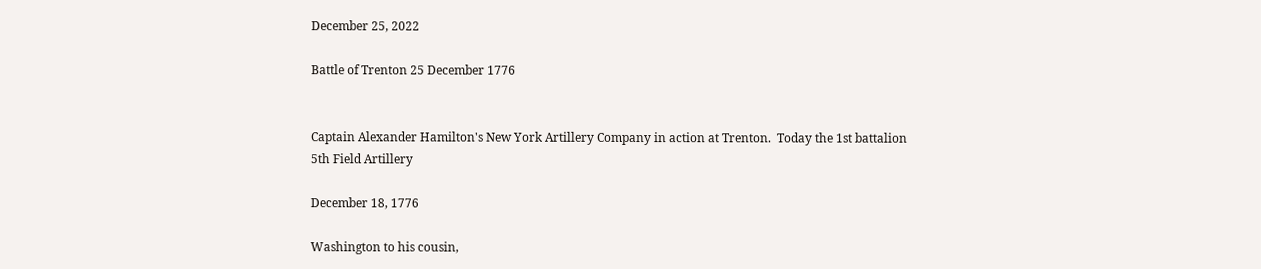December 25, 2022

Battle of Trenton 25 December 1776


Captain Alexander Hamilton's New York Artillery Company in action at Trenton.  Today the 1st battalion 5th Field Artillery

December 18, 1776

Washington to his cousin,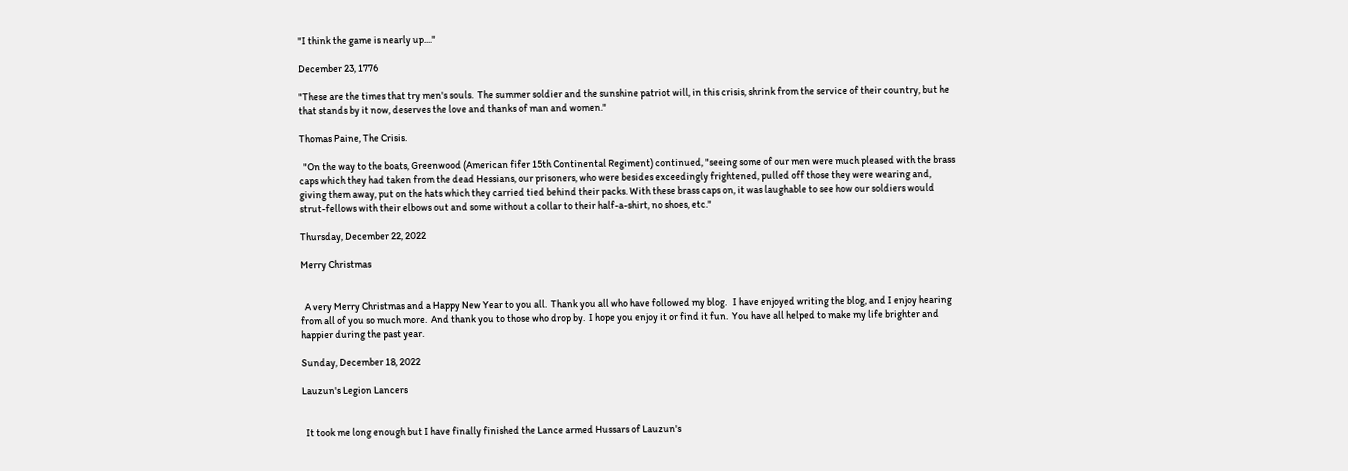"I think the game is nearly up...."

December 23, 1776

"These are the times that try men's souls.  The summer soldier and the sunshine patriot will, in this crisis, shrink from the service of their country, but he that stands by it now, deserves the love and thanks of man and women."

Thomas Paine, The Crisis.

  "On the way to the boats, Greenwood (American fifer 15th Continental Regiment) continued, "seeing some of our men were much pleased with the brass caps which they had taken from the dead Hessians, our prisoners, who were besides exceedingly frightened, pulled off those they were wearing and, giving them away, put on the hats which they carried tied behind their packs. With these brass caps on, it was laughable to see how our soldiers would strut-fellows with their elbows out and some without a collar to their half-a-shirt, no shoes, etc."

Thursday, December 22, 2022

Merry Christmas


  A very Merry Christmas and a Happy New Year to you all.  Thank you all who have followed my blog.   I have enjoyed writing the blog, and I enjoy hearing from all of you so much more.  And thank you to those who drop by.  I hope you enjoy it or find it fun.  You have all helped to make my life brighter and happier during the past year.

Sunday, December 18, 2022

Lauzun's Legion Lancers


  It took me long enough but I have finally finished the Lance armed Hussars of Lauzun's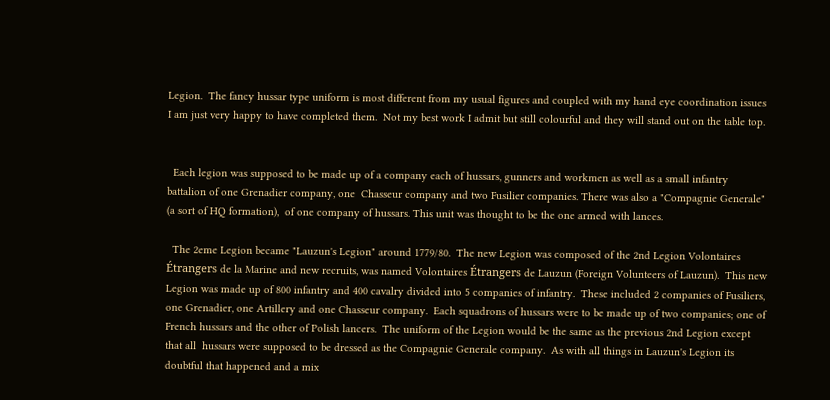Legion.  The fancy hussar type uniform is most different from my usual figures and coupled with my hand eye coordination issues I am just very happy to have completed them.  Not my best work I admit but still colourful and they will stand out on the table top.


  Each legion was supposed to be made up of a company each of hussars, gunners and workmen as well as a small infantry battalion of one Grenadier company, one  Chasseur company and two Fusilier companies. There was also a "Compagnie Generale" (a sort of HQ formation),  of one company of hussars. This unit was thought to be the one armed with lances.

  The 2eme Legion became "Lauzun's Legion" around 1779/80.  The new Legion was composed of the 2nd Legion Volontaires Étrangers de la Marine and new recruits, was named Volontaires Étrangers de Lauzun (Foreign Volunteers of Lauzun).  This new Legion was made up of 800 infantry and 400 cavalry divided into 5 companies of infantry.  These included 2 companies of Fusiliers, one Grenadier, one Artillery and one Chasseur company.  Each squadrons of hussars were to be made up of two companies; one of French hussars and the other of Polish lancers.  The uniform of the Legion would be the same as the previous 2nd Legion except  that all  hussars were supposed to be dressed as the Compagnie Generale company.  As with all things in Lauzun's Legion its doubtful that happened and a mix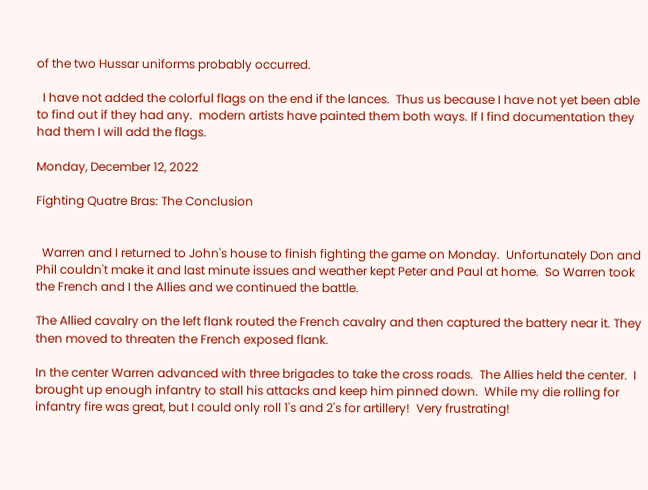of the two Hussar uniforms probably occurred.

  I have not added the colorful flags on the end if the lances.  Thus us because I have not yet been able to find out if they had any.  modern artists have painted them both ways. If I find documentation they had them I will add the flags.

Monday, December 12, 2022

Fighting Quatre Bras: The Conclusion


  Warren and I returned to John's house to finish fighting the game on Monday.  Unfortunately Don and Phil couldn't make it and last minute issues and weather kept Peter and Paul at home.  So Warren took the French and I the Allies and we continued the battle.

The Allied cavalry on the left flank routed the French cavalry and then captured the battery near it. They then moved to threaten the French exposed flank.

In the center Warren advanced with three brigades to take the cross roads.  The Allies held the center.  I brought up enough infantry to stall his attacks and keep him pinned down.  While my die rolling for infantry fire was great, but I could only roll 1's and 2's for artillery!  Very frustrating!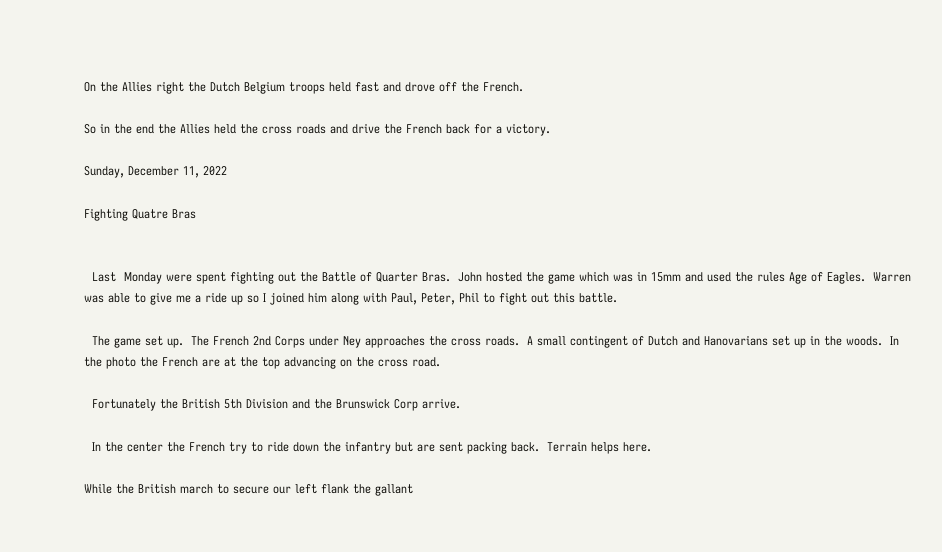On the Allies right the Dutch Belgium troops held fast and drove off the French.

So in the end the Allies held the cross roads and drive the French back for a victory.

Sunday, December 11, 2022

Fighting Quatre Bras


  Last  Monday were spent fighting out the Battle of Quarter Bras.  John hosted the game which was in 15mm and used the rules Age of Eagles.  Warren was able to give me a ride up so I joined him along with Paul, Peter, Phil to fight out this battle.

  The game set up.  The French 2nd Corps under Ney approaches the cross roads.  A small contingent of Dutch and Hanovarians set up in the woods.  In the photo the French are at the top advancing on the cross road.

  Fortunately the British 5th Division and the Brunswick Corp arrive.

  In the center the French try to ride down the infantry but are sent packing back.  Terrain helps here.

While the British march to secure our left flank the gallant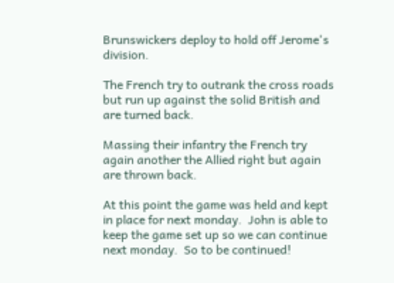Brunswickers deploy to hold off Jerome's division.

The French try to outrank the cross roads but run up against the solid British and are turned back.

Massing their infantry the French try again another the Allied right but again are thrown back.

At this point the game was held and kept in place for next monday.  John is able to  keep the game set up so we can continue next monday.  So to be continued!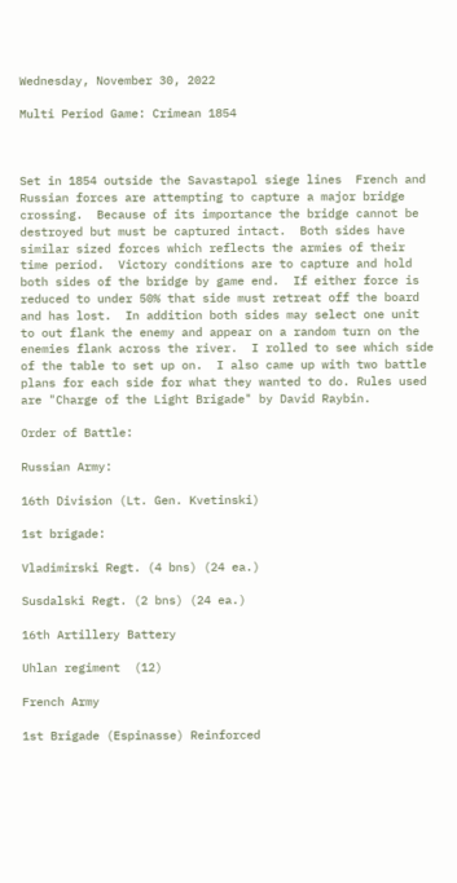Wednesday, November 30, 2022

Multi Period Game: Crimean 1854



Set in 1854 outside the Savastapol siege lines  French and Russian forces are attempting to capture a major bridge crossing.  Because of its importance the bridge cannot be destroyed but must be captured intact.  Both sides have similar sized forces which reflects the armies of their time period.  Victory conditions are to capture and hold both sides of the bridge by game end.  If either force is reduced to under 50% that side must retreat off the board and has lost.  In addition both sides may select one unit to out flank the enemy and appear on a random turn on the enemies flank across the river.  I rolled to see which side of the table to set up on.  I also came up with two battle plans for each side for what they wanted to do. Rules used are "Charge of the Light Brigade" by David Raybin.

Order of Battle:

Russian Army:

16th Division (Lt. Gen. Kvetinski)

1st brigade:

Vladimirski Regt. (4 bns) (24 ea.)

Susdalski Regt. (2 bns) (24 ea.)

16th Artillery Battery

Uhlan regiment  (12)

French Army

1st Brigade (Espinasse) Reinforced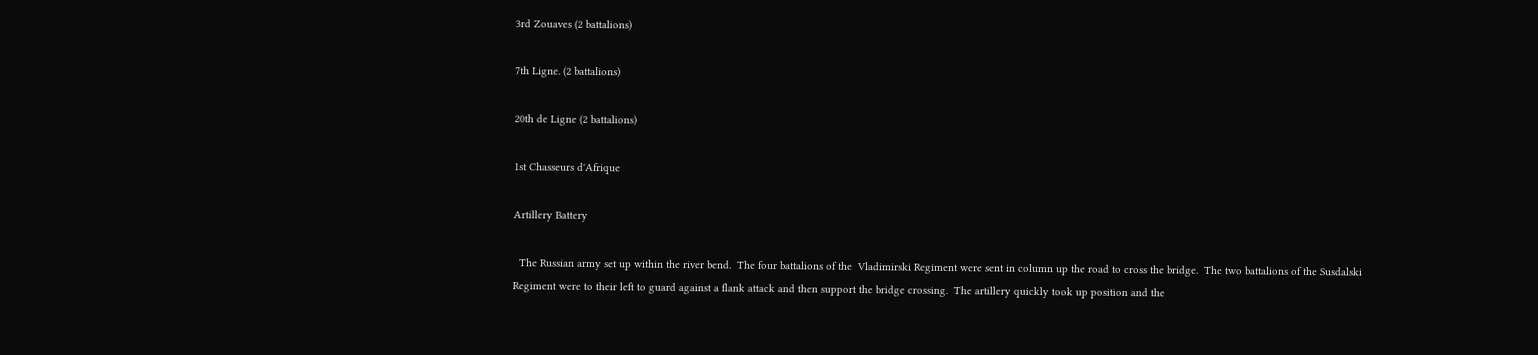3rd Zouaves (2 battalions)

7th Ligne. (2 battalions)

20th de Ligne (2 battalions)

1st Chasseurs d'Afrique

Artillery Battery

  The Russian army set up within the river bend.  The four battalions of the  Vladimirski Regiment were sent in column up the road to cross the bridge.  The two battalions of the Susdalski Regiment were to their left to guard against a flank attack and then support the bridge crossing.  The artillery quickly took up position and the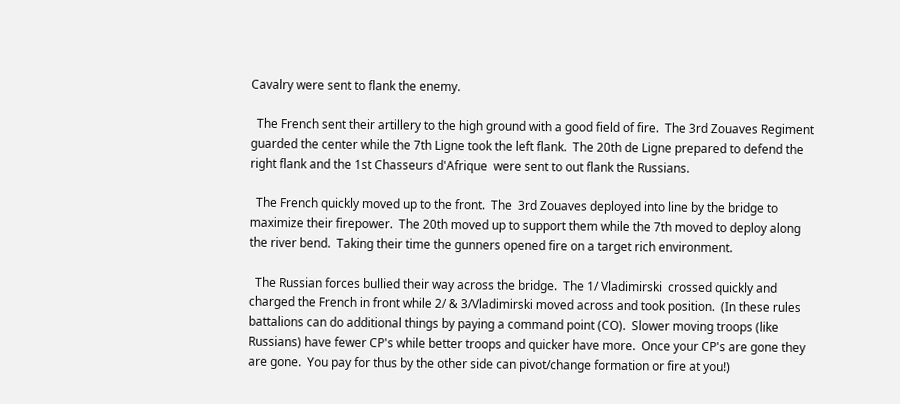Cavalry were sent to flank the enemy.

  The French sent their artillery to the high ground with a good field of fire.  The 3rd Zouaves Regiment guarded the center while the 7th Ligne took the left flank.  The 20th de Ligne prepared to defend the  right flank and the 1st Chasseurs d'Afrique  were sent to out flank the Russians.

  The French quickly moved up to the front.  The  3rd Zouaves deployed into line by the bridge to maximize their firepower.  The 20th moved up to support them while the 7th moved to deploy along the river bend.  Taking their time the gunners opened fire on a target rich environment.

  The Russian forces bullied their way across the bridge.  The 1/ Vladimirski  crossed quickly and charged the French in front while 2/ & 3/Vladimirski moved across and took position.  (In these rules battalions can do additional things by paying a command point (CO).  Slower moving troops (like Russians) have fewer CP's while better troops and quicker have more.  Once your CP's are gone they are gone.  You pay for thus by the other side can pivot/change formation or fire at you!)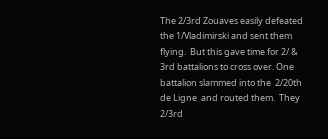The 2/3rd Zouaves easily defeated the 1/Vladimirski and sent them flying.  But this gave time for 2/ & 3rd battalions to cross over. One battalion slammed into the  2/20th de Ligne  and routed them.  They 2/3rd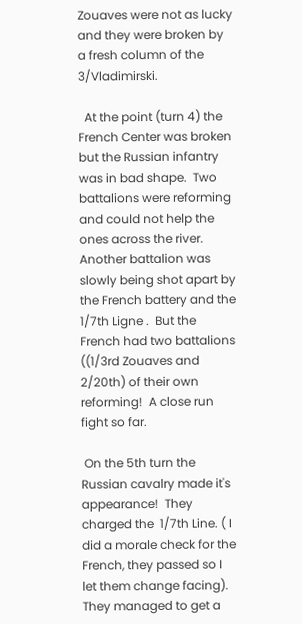Zouaves were not as lucky and they were broken by a fresh column of the 3/Vladimirski.

  At the point (turn 4) the French Center was broken but the Russian infantry was in bad shape.  Two battalions were reforming and could not help the ones across the river.  Another battalion was slowly being shot apart by the French battery and the 1/7th Ligne .  But the French had two battalions ((1/3rd Zouaves and 2/20th) of their own reforming!  A close run fight so far.

 On the 5th turn the Russian cavalry made it's appearance!  They charged the  1/7th Line. ( I did a morale check for the French, they passed so I let them change facing).  They managed to get a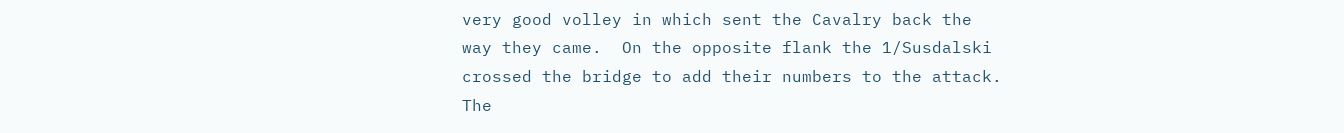very good volley in which sent the Cavalry back the way they came.  On the opposite flank the 1/Susdalski crossed the bridge to add their numbers to the attack.  The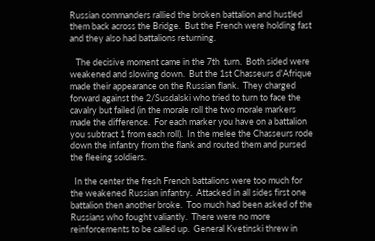Russian commanders rallied the broken battalion and hustled them back across the Bridge.  But the French were holding fast and they also had battalions returning.

   The decisive moment came in the 7th  turn.  Both sided were weakened and slowing down.  But the 1st Chasseurs d'Afrique made their appearance on the Russian flank.  They charged forward against the 2/Susdalski who tried to turn to face the cavalry but failed (in the morale roll the two morale markers made the difference.  For each marker you have on a battalion you subtract 1 from each roll).  In the melee the Chasseurs rode down the infantry from the flank and routed them and pursed the fleeing soldiers.

  In the center the fresh French battalions were too much for the weakened Russian infantry.  Attacked in all sides first one battalion then another broke.  Too much had been asked of the Russians who fought valiantly.  There were no more reinforcements to be called up.  General Kvetinski threw in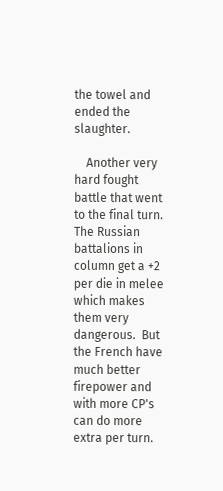the towel and ended the slaughter.

    Another very hard fought battle that went to the final turn.  The Russian battalions in column get a +2 per die in melee which makes them very dangerous.  But the French have much better firepower and with more CP's can do more extra per turn.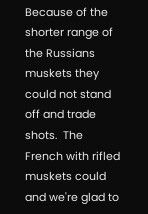Because of the shorter range of the Russians muskets they could not stand off and trade shots.  The French with rifled muskets could and we're glad to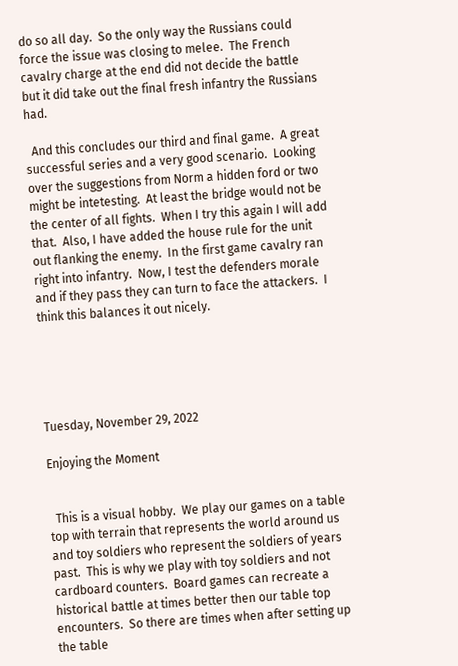do so all day.  So the only way the Russians could force the issue was closing to melee.  The French cavalry charge at the end did not decide the battle but it did take out the final fresh infantry the Russians had.

  And this concludes our third and final game.  A great successful series and a very good scenario.  Looking over the suggestions from Norm a hidden ford or two might be intetesting.  At least the bridge would not be the center of all fights.  When I try this again I will add that.  Also, I have added the house rule for the unit out flanking the enemy.  In the first game cavalry ran right into infantry.  Now, I test the defenders morale and if they pass they can turn to face the attackers.  I think this balances it out nicely.





Tuesday, November 29, 2022

Enjoying the Moment


  This is a visual hobby.  We play our games on a table top with terrain that represents the world around us and toy soldiers who represent the soldiers of years past.  This is why we play with toy soldiers and not cardboard counters.  Board games can recreate a historical battle at times better then our table top encounters.  So there are times when after setting up the table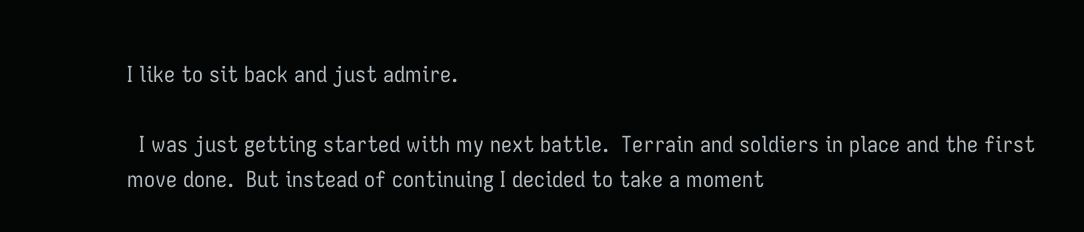I like to sit back and just admire.

  I was just getting started with my next battle.  Terrain and soldiers in place and the first move done.  But instead of continuing I decided to take a moment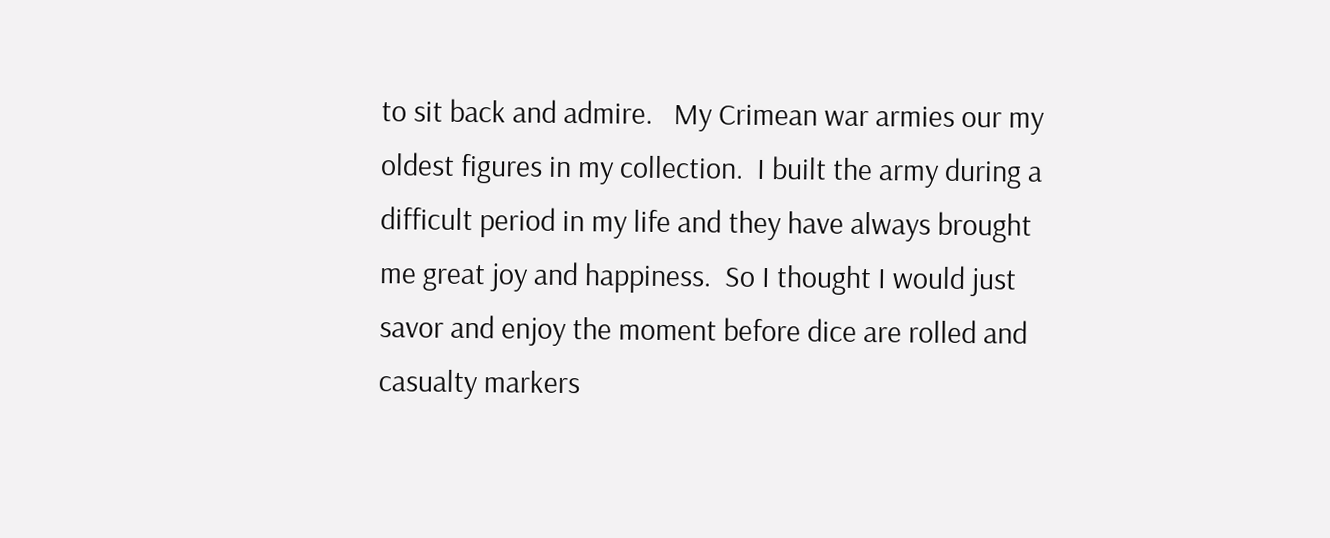to sit back and admire.   My Crimean war armies our my oldest figures in my collection.  I built the army during a difficult period in my life and they have always brought me great joy and happiness.  So I thought I would just savor and enjoy the moment before dice are rolled and casualty markers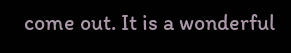come out. It is a wonderful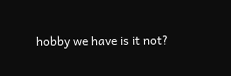hobby we have is it not?